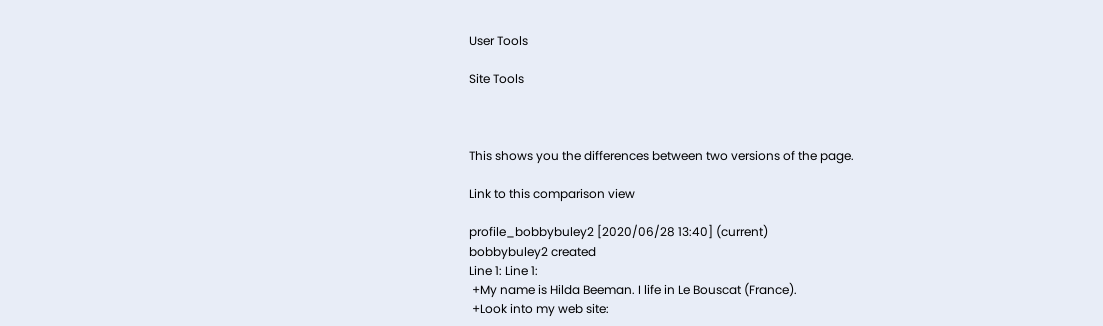User Tools

Site Tools



This shows you the differences between two versions of the page.

Link to this comparison view

profile_bobbybuley2 [2020/06/28 13:40] (current)
bobbybuley2 created
Line 1: Line 1:
 +My name is Hilda Beeman. I life in Le Bouscat (France).
 +Look into my web site: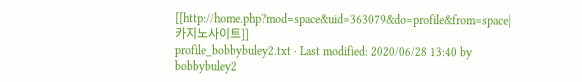[[http://home.php?mod=space&uid=363079&do=profile&from=space|카지노사이트]]
profile_bobbybuley2.txt · Last modified: 2020/06/28 13:40 by bobbybuley2